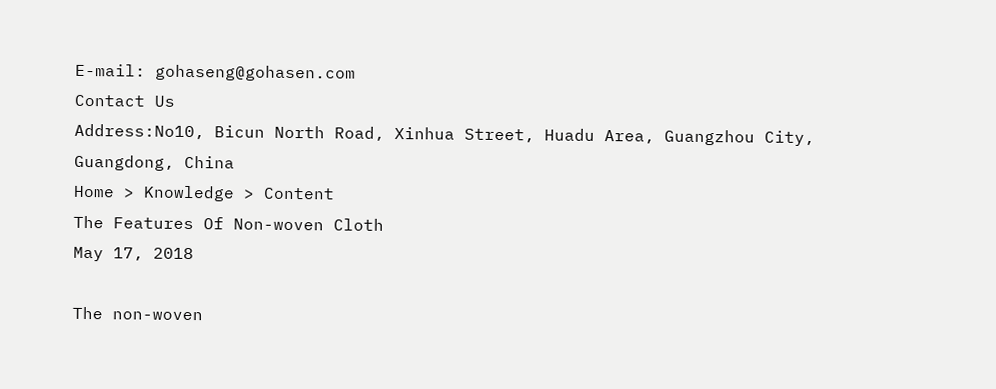E-mail: gohaseng@gohasen.com
Contact Us
Address:No10, Bicun North Road, Xinhua Street, Huadu Area, Guangzhou City, Guangdong, China
Home > Knowledge > Content
The Features Of Non-woven Cloth
May 17, 2018

The non-woven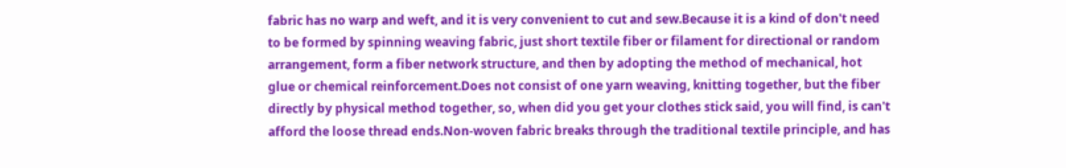fabric has no warp and weft, and it is very convenient to cut and sew.Because it is a kind of don't need to be formed by spinning weaving fabric, just short textile fiber or filament for directional or random arrangement, form a fiber network structure, and then by adopting the method of mechanical, hot glue or chemical reinforcement.Does not consist of one yarn weaving, knitting together, but the fiber directly by physical method together, so, when did you get your clothes stick said, you will find, is can't afford the loose thread ends.Non-woven fabric breaks through the traditional textile principle, and has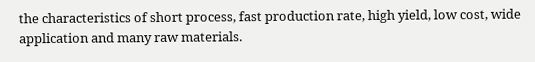the characteristics of short process, fast production rate, high yield, low cost, wide application and many raw materials.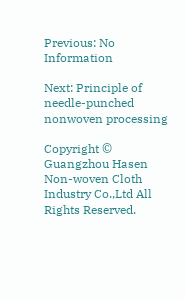Previous: No Information

Next: Principle of needle-punched nonwoven processing

Copyright © Guangzhou Hasen Non-woven Cloth Industry Co.,Ltd All Rights Reserved.